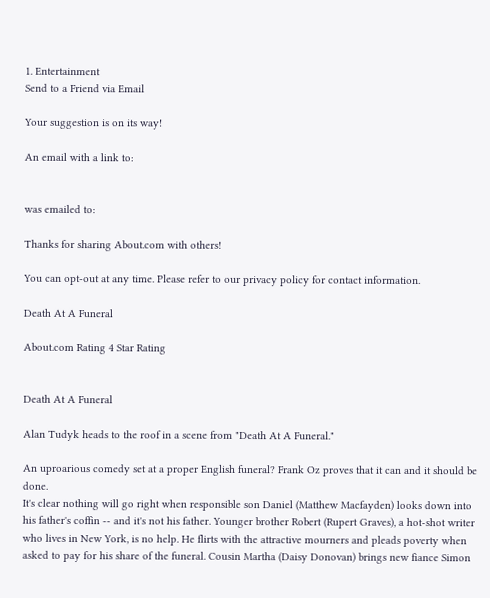1. Entertainment
Send to a Friend via Email

Your suggestion is on its way!

An email with a link to:


was emailed to:

Thanks for sharing About.com with others!

You can opt-out at any time. Please refer to our privacy policy for contact information.

Death At A Funeral

About.com Rating 4 Star Rating


Death At A Funeral

Alan Tudyk heads to the roof in a scene from "Death At A Funeral."

An uproarious comedy set at a proper English funeral? Frank Oz proves that it can and it should be done.
It's clear nothing will go right when responsible son Daniel (Matthew Macfayden) looks down into his father's coffin -- and it's not his father. Younger brother Robert (Rupert Graves), a hot-shot writer who lives in New York, is no help. He flirts with the attractive mourners and pleads poverty when asked to pay for his share of the funeral. Cousin Martha (Daisy Donovan) brings new fiance Simon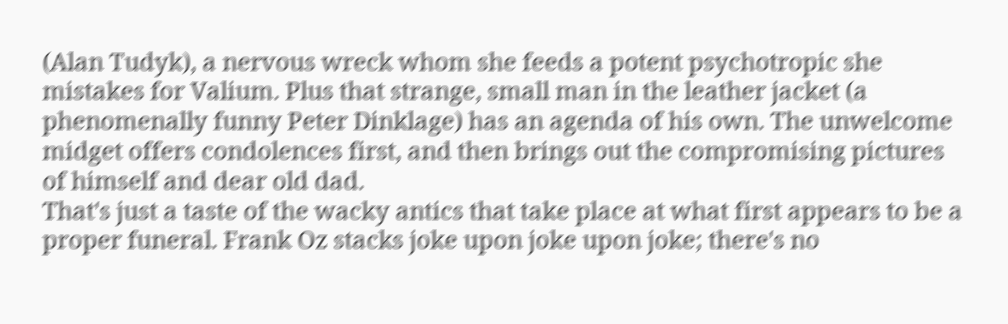(Alan Tudyk), a nervous wreck whom she feeds a potent psychotropic she mistakes for Valium. Plus that strange, small man in the leather jacket (a phenomenally funny Peter Dinklage) has an agenda of his own. The unwelcome midget offers condolences first, and then brings out the compromising pictures of himself and dear old dad.
That's just a taste of the wacky antics that take place at what first appears to be a proper funeral. Frank Oz stacks joke upon joke upon joke; there's no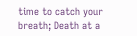time to catch your breath; Death at a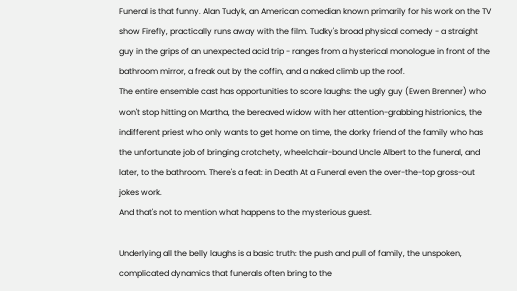Funeral is that funny. Alan Tudyk, an American comedian known primarily for his work on the TV show Firefly, practically runs away with the film. Tudky's broad physical comedy - a straight guy in the grips of an unexpected acid trip - ranges from a hysterical monologue in front of the bathroom mirror, a freak out by the coffin, and a naked climb up the roof.
The entire ensemble cast has opportunities to score laughs: the ugly guy (Ewen Brenner) who won't stop hitting on Martha, the bereaved widow with her attention-grabbing histrionics, the indifferent priest who only wants to get home on time, the dorky friend of the family who has the unfortunate job of bringing crotchety, wheelchair-bound Uncle Albert to the funeral, and later, to the bathroom. There's a feat: in Death At a Funeral even the over-the-top gross-out jokes work.
And that's not to mention what happens to the mysterious guest.

Underlying all the belly laughs is a basic truth: the push and pull of family, the unspoken, complicated dynamics that funerals often bring to the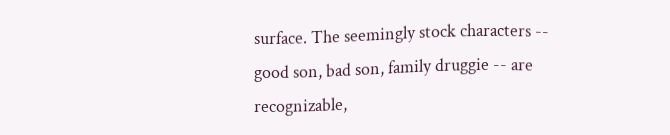surface. The seemingly stock characters -- good son, bad son, family druggie -- are recognizable,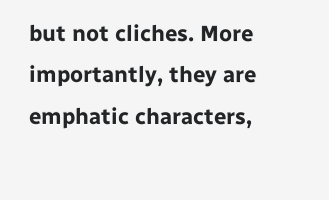but not cliches. More importantly, they are emphatic characters,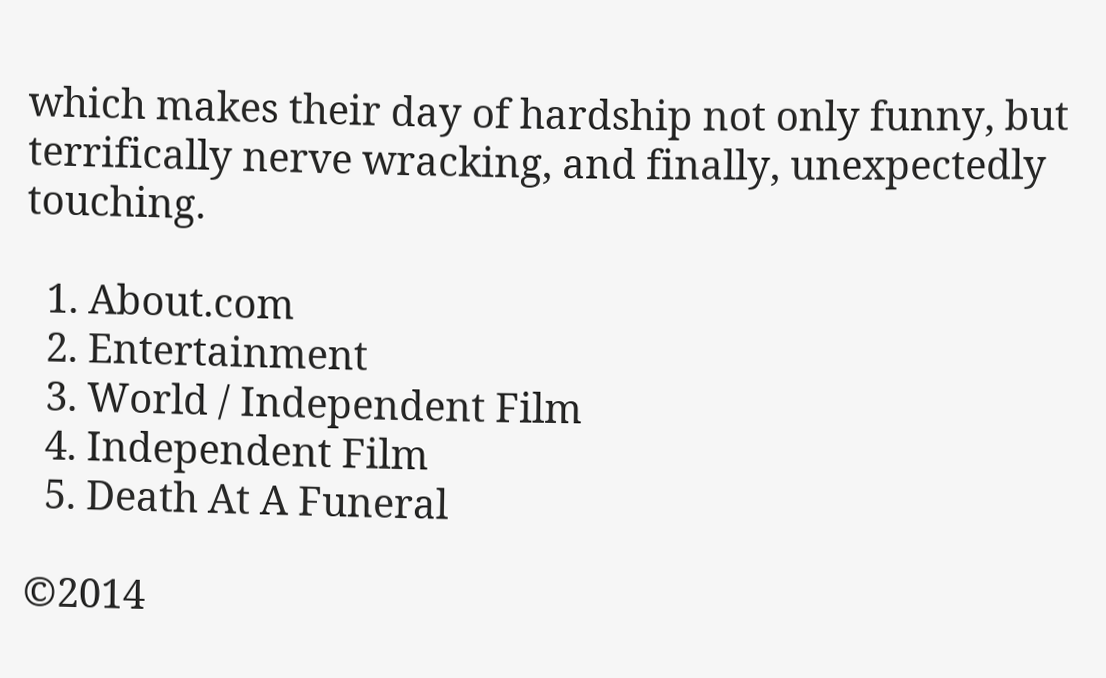which makes their day of hardship not only funny, but terrifically nerve wracking, and finally, unexpectedly touching.

  1. About.com
  2. Entertainment
  3. World / Independent Film
  4. Independent Film
  5. Death At A Funeral

©2014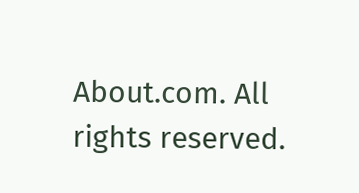About.com. All rights reserved.